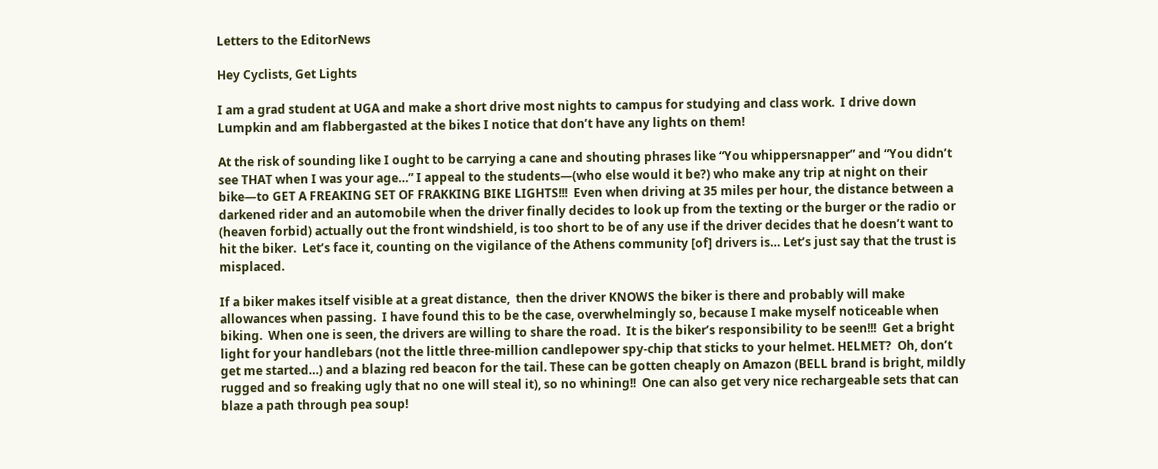Letters to the EditorNews

Hey Cyclists, Get Lights

I am a grad student at UGA and make a short drive most nights to campus for studying and class work.  I drive down Lumpkin and am flabbergasted at the bikes I notice that don’t have any lights on them!

At the risk of sounding like I ought to be carrying a cane and shouting phrases like “You whippersnapper” and “You didn’t see THAT when I was your age…” I appeal to the students—(who else would it be?) who make any trip at night on their bike—to GET A FREAKING SET OF FRAKKING BIKE LIGHTS!!!  Even when driving at 35 miles per hour, the distance between a darkened rider and an automobile when the driver finally decides to look up from the texting or the burger or the radio or (heaven forbid) actually out the front windshield, is too short to be of any use if the driver decides that he doesn’t want to hit the biker.  Let’s face it, counting on the vigilance of the Athens community [of] drivers is… Let’s just say that the trust is misplaced.

If a biker makes itself visible at a great distance,  then the driver KNOWS the biker is there and probably will make allowances when passing.  I have found this to be the case, overwhelmingly so, because I make myself noticeable when biking.  When one is seen, the drivers are willing to share the road.  It is the biker’s responsibility to be seen!!!  Get a bright light for your handlebars (not the little three-million candlepower spy-chip that sticks to your helmet. HELMET?  Oh, don’t get me started…) and a blazing red beacon for the tail. These can be gotten cheaply on Amazon (BELL brand is bright, mildly rugged and so freaking ugly that no one will steal it), so no whining!!  One can also get very nice rechargeable sets that can blaze a path through pea soup!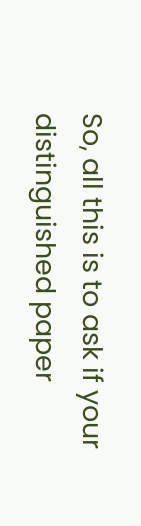So, all this is to ask if your distinguished paper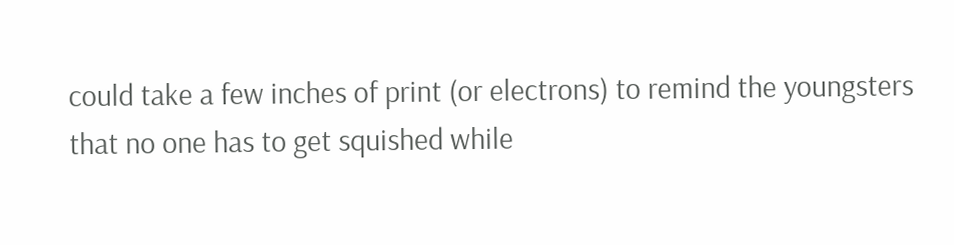could take a few inches of print (or electrons) to remind the youngsters that no one has to get squished while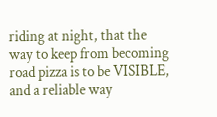riding at night, that the way to keep from becoming road pizza is to be VISIBLE, and a reliable way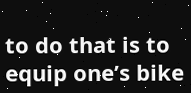to do that is to equip one’s bike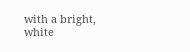with a bright, white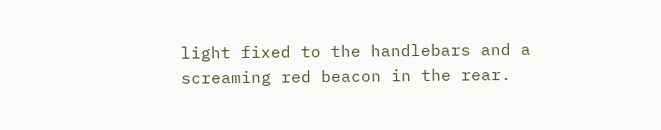light fixed to the handlebars and a screaming red beacon in the rear.